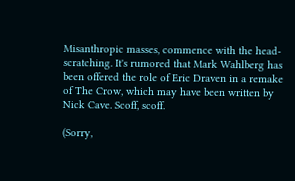Misanthropic masses, commence with the head-scratching. It's rumored that Mark Wahlberg has been offered the role of Eric Draven in a remake of The Crow, which may have been written by Nick Cave. Scoff, scoff.

(Sorry,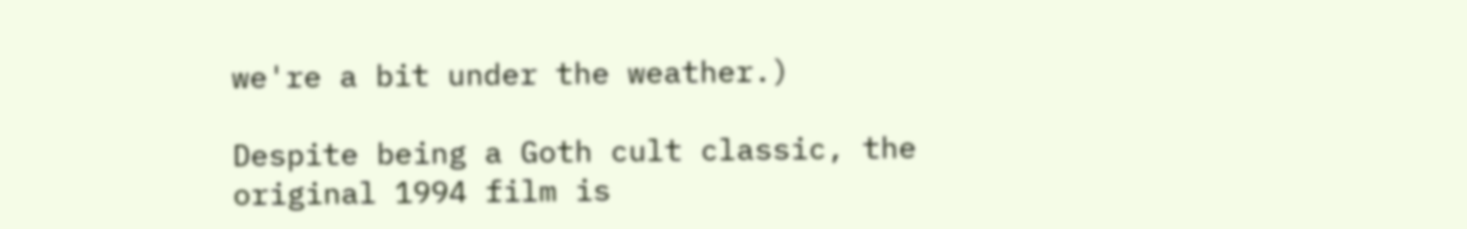we're a bit under the weather.)

Despite being a Goth cult classic, the original 1994 film is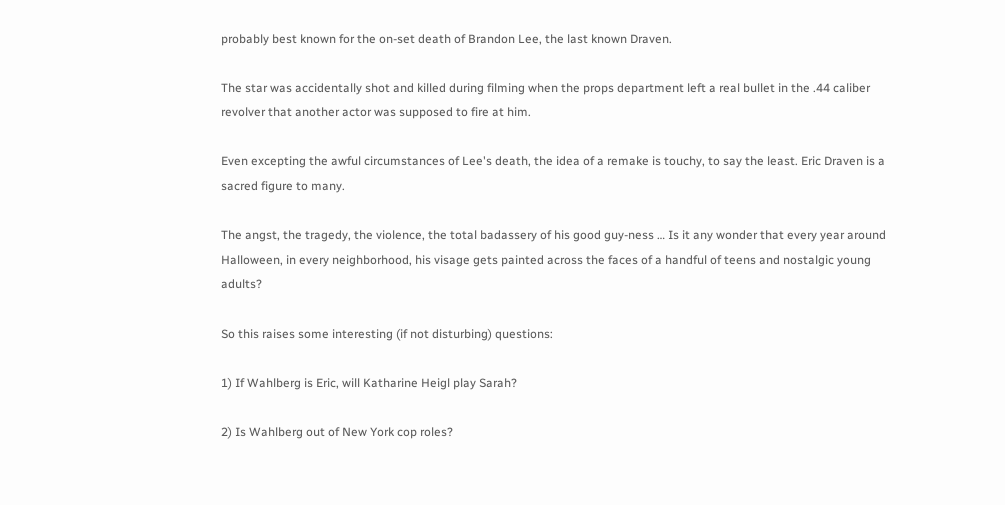probably best known for the on-set death of Brandon Lee, the last known Draven.

The star was accidentally shot and killed during filming when the props department left a real bullet in the .44 caliber revolver that another actor was supposed to fire at him.

Even excepting the awful circumstances of Lee's death, the idea of a remake is touchy, to say the least. Eric Draven is a sacred figure to many.

The angst, the tragedy, the violence, the total badassery of his good guy-ness … Is it any wonder that every year around Halloween, in every neighborhood, his visage gets painted across the faces of a handful of teens and nostalgic young adults?

So this raises some interesting (if not disturbing) questions:

1) If Wahlberg is Eric, will Katharine Heigl play Sarah?

2) Is Wahlberg out of New York cop roles?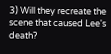3) Will they recreate the scene that caused Lee's death?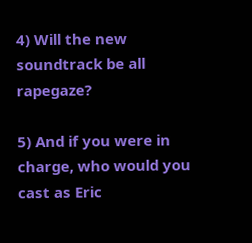4) Will the new soundtrack be all rapegaze?

5) And if you were in charge, who would you cast as Eric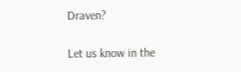Draven?

Let us know in the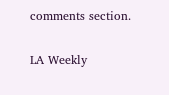comments section.

LA Weekly